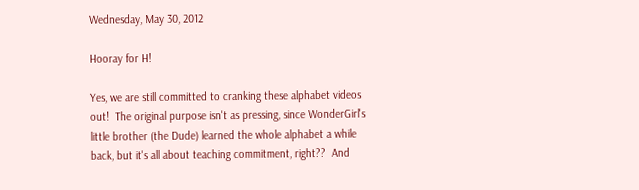Wednesday, May 30, 2012

Hooray for H!

Yes, we are still committed to cranking these alphabet videos out!  The original purpose isn't as pressing, since WonderGirl's little brother (the Dude) learned the whole alphabet a while back, but it's all about teaching commitment, right??  And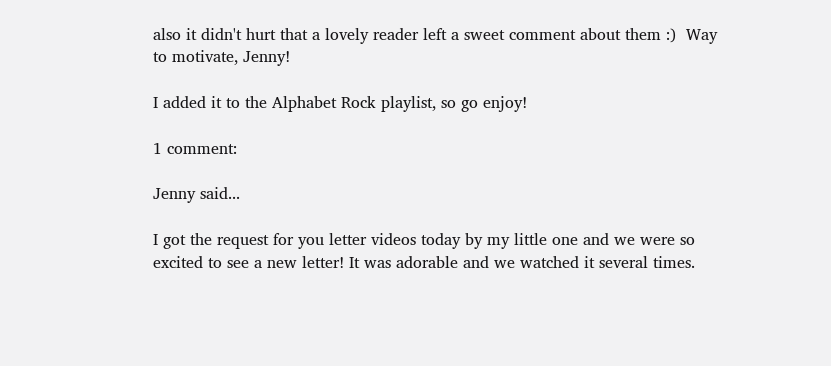also it didn't hurt that a lovely reader left a sweet comment about them :)  Way to motivate, Jenny!

I added it to the Alphabet Rock playlist, so go enjoy!

1 comment:

Jenny said...

I got the request for you letter videos today by my little one and we were so excited to see a new letter! It was adorable and we watched it several times.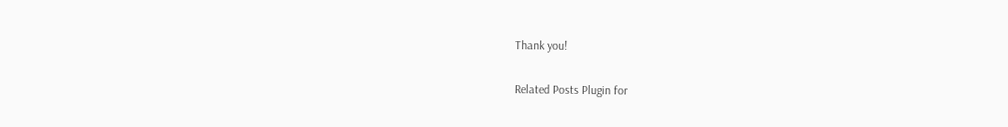Thank you!

Related Posts Plugin for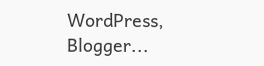WordPress, Blogger...